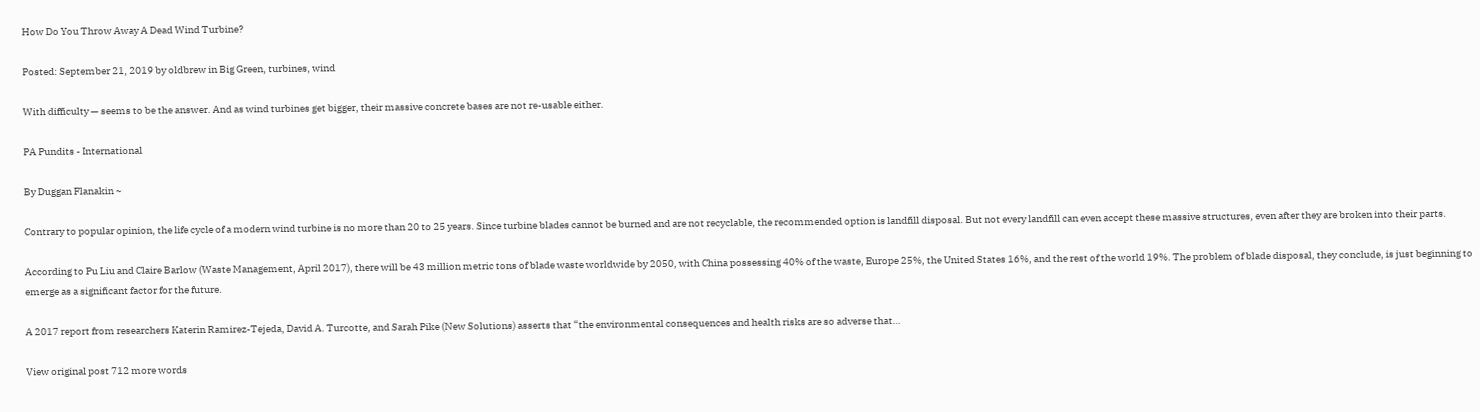How Do You Throw Away A Dead Wind Turbine?

Posted: September 21, 2019 by oldbrew in Big Green, turbines, wind

With difficulty — seems to be the answer. And as wind turbines get bigger, their massive concrete bases are not re-usable either.

PA Pundits - International

By Duggan Flanakin ~

Contrary to popular opinion, the life cycle of a modern wind turbine is no more than 20 to 25 years. Since turbine blades cannot be burned and are not recyclable, the recommended option is landfill disposal. But not every landfill can even accept these massive structures, even after they are broken into their parts.

According to Pu Liu and Claire Barlow (Waste Management, April 2017), there will be 43 million metric tons of blade waste worldwide by 2050, with China possessing 40% of the waste, Europe 25%, the United States 16%, and the rest of the world 19%. The problem of blade disposal, they conclude, is just beginning to emerge as a significant factor for the future.

A 2017 report from researchers Katerin Ramirez-Tejeda, David A. Turcotte, and Sarah Pike (New Solutions) asserts that “the environmental consequences and health risks are so adverse that…

View original post 712 more words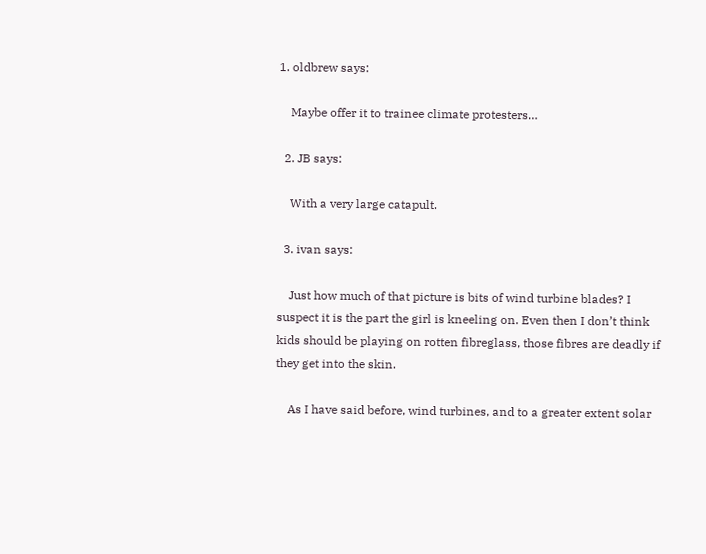1. oldbrew says:

    Maybe offer it to trainee climate protesters…

  2. JB says:

    With a very large catapult.

  3. ivan says:

    Just how much of that picture is bits of wind turbine blades? I suspect it is the part the girl is kneeling on. Even then I don’t think kids should be playing on rotten fibreglass, those fibres are deadly if they get into the skin.

    As I have said before, wind turbines, and to a greater extent solar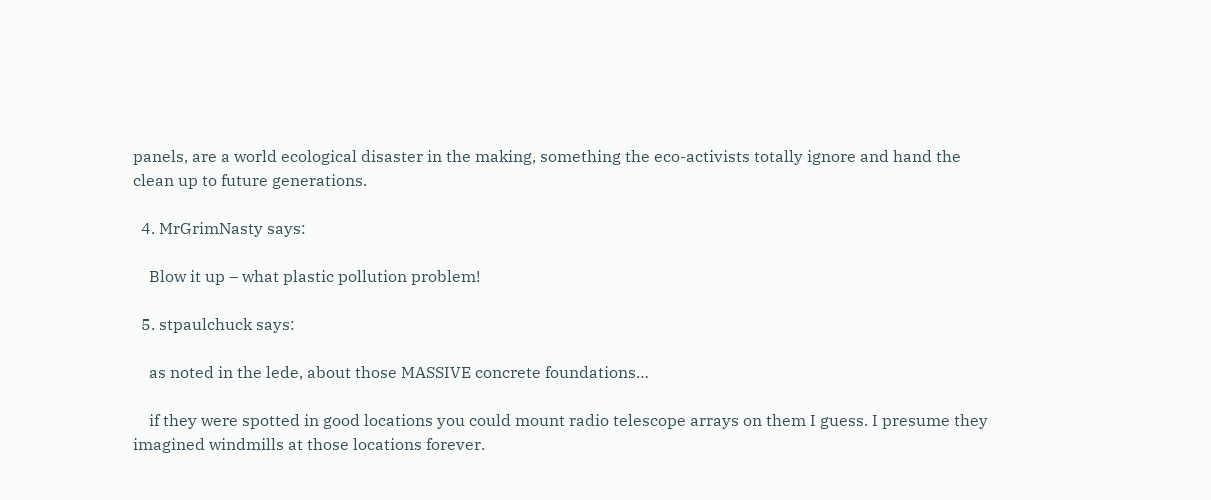panels, are a world ecological disaster in the making, something the eco-activists totally ignore and hand the clean up to future generations.

  4. MrGrimNasty says:

    Blow it up – what plastic pollution problem!

  5. stpaulchuck says:

    as noted in the lede, about those MASSIVE concrete foundations…

    if they were spotted in good locations you could mount radio telescope arrays on them I guess. I presume they imagined windmills at those locations forever.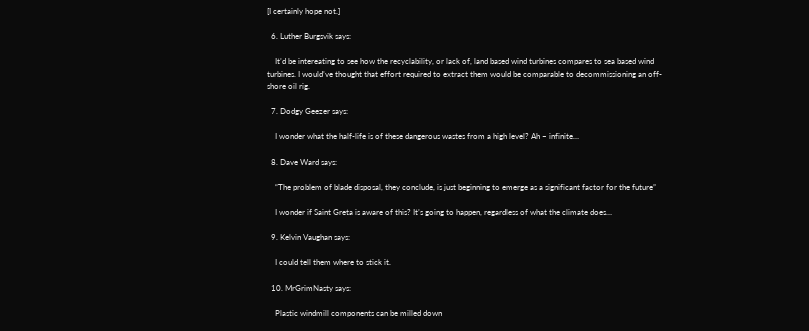[I certainly hope not.]

  6. Luther Burgsvik says:

    It’d be intereating to see how the recyclability, or lack of, land based wind turbines compares to sea based wind turbines. I would’ve thought that effort required to extract them would be comparable to decommissioning an off-shore oil rig.

  7. Dodgy Geezer says:

    I wonder what the half-life is of these dangerous wastes from a high level? Ah – infinite…

  8. Dave Ward says:

    “The problem of blade disposal, they conclude, is just beginning to emerge as a significant factor for the future”

    I wonder if Saint Greta is aware of this? It’s going to happen, regardless of what the climate does…

  9. Kelvin Vaughan says:

    I could tell them where to stick it.

  10. MrGrimNasty says:

    Plastic windmill components can be milled down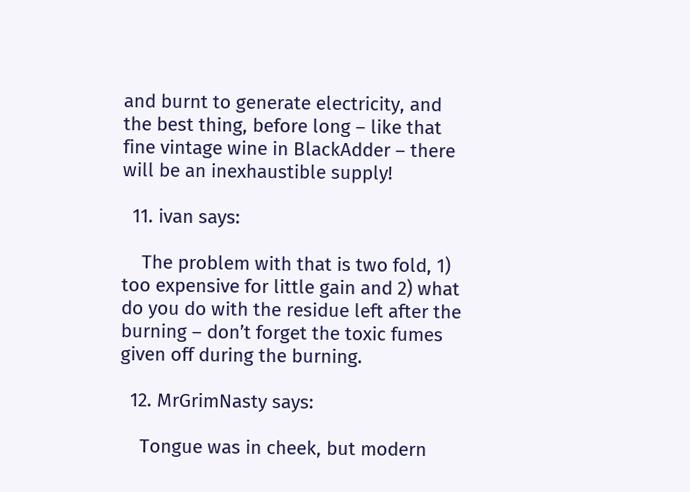and burnt to generate electricity, and the best thing, before long – like that fine vintage wine in BlackAdder – there will be an inexhaustible supply!

  11. ivan says:

    The problem with that is two fold, 1) too expensive for little gain and 2) what do you do with the residue left after the burning – don’t forget the toxic fumes given off during the burning.

  12. MrGrimNasty says:

    Tongue was in cheek, but modern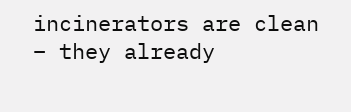incinerators are clean – they already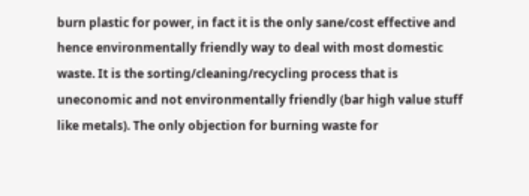burn plastic for power, in fact it is the only sane/cost effective and hence environmentally friendly way to deal with most domestic waste. It is the sorting/cleaning/recycling process that is uneconomic and not environmentally friendly (bar high value stuff like metals). The only objection for burning waste for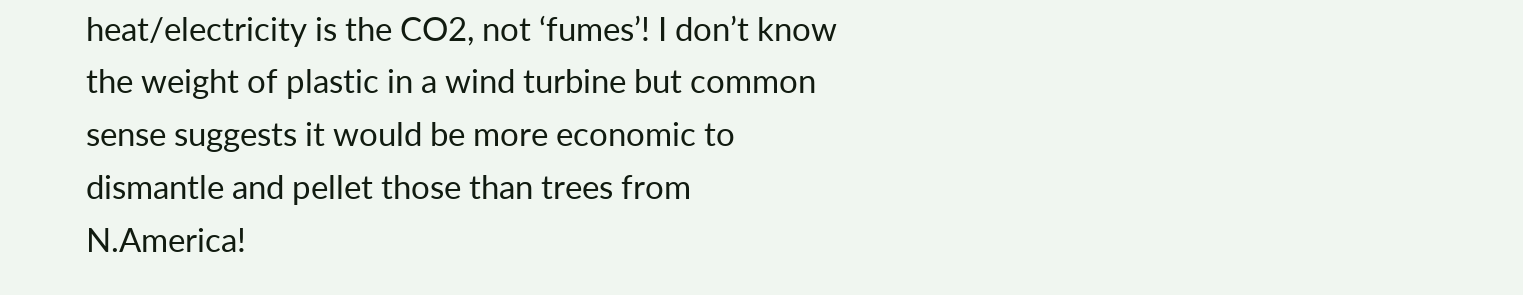heat/electricity is the CO2, not ‘fumes’! I don’t know the weight of plastic in a wind turbine but common sense suggests it would be more economic to dismantle and pellet those than trees from N.America!